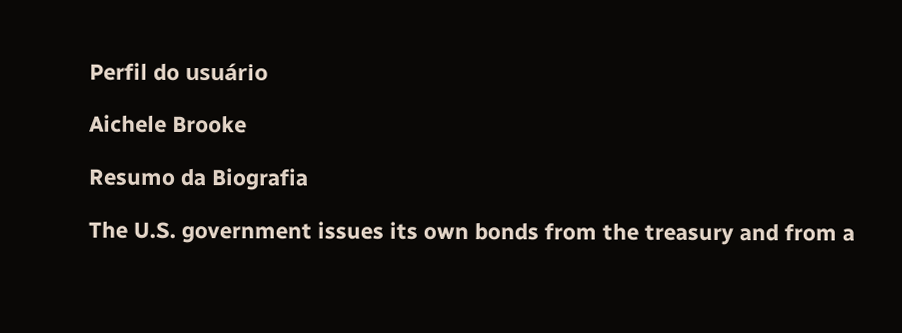Perfil do usuário

Aichele Brooke

Resumo da Biografia

The U.S. government issues its own bonds from the treasury and from a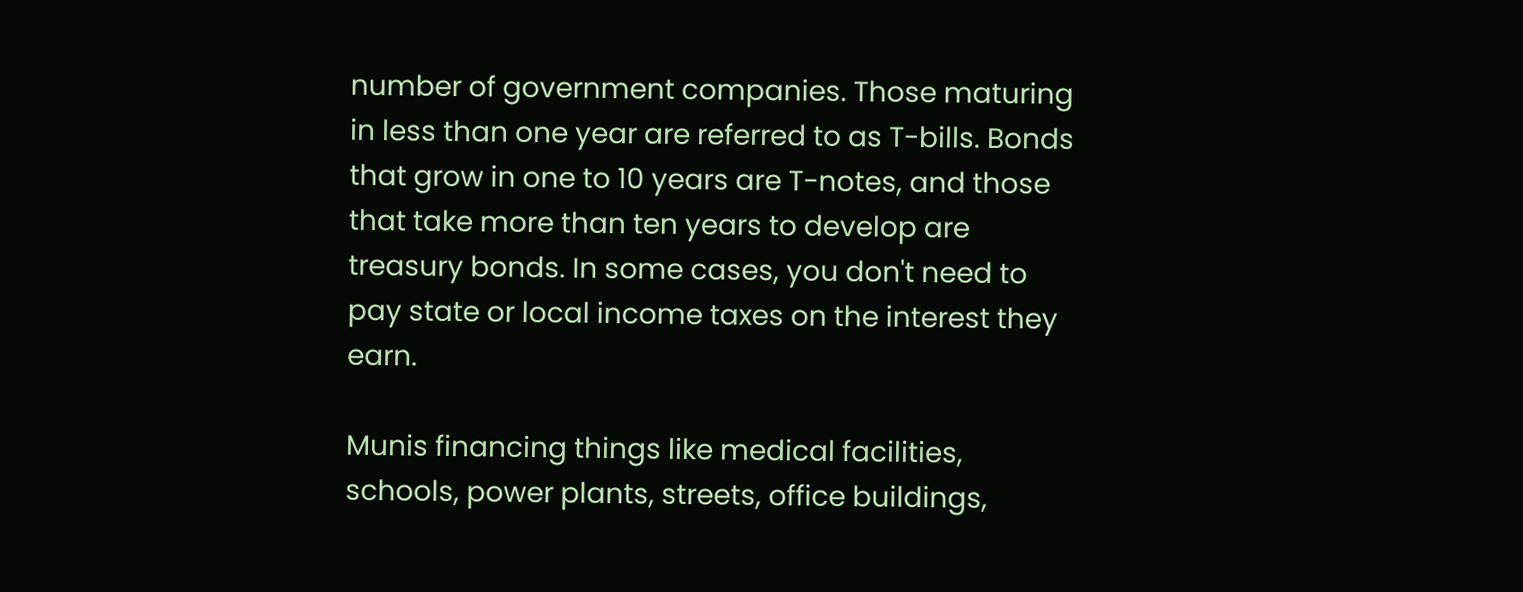number of government companies. Those maturing in less than one year are referred to as T-bills. Bonds that grow in one to 10 years are T-notes, and those that take more than ten years to develop are treasury bonds. In some cases, you don't need to pay state or local income taxes on the interest they earn.

Munis financing things like medical facilities, schools, power plants, streets, office buildings,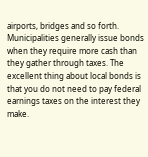airports, bridges and so forth. Municipalities generally issue bonds when they require more cash than they gather through taxes. The excellent thing about local bonds is that you do not need to pay federal earnings taxes on the interest they make.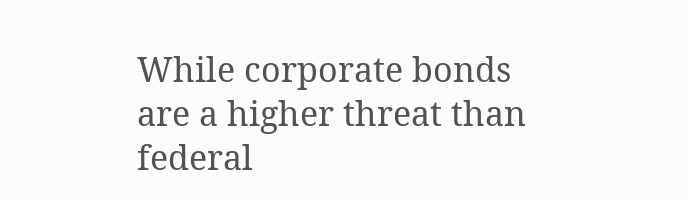While corporate bonds are a higher threat than federal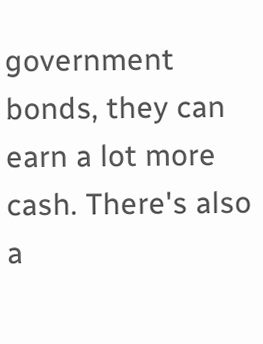government bonds, they can earn a lot more cash. There's also a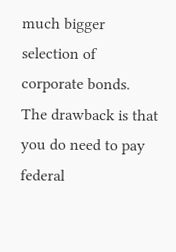much bigger selection of corporate bonds. The drawback is that you do need to pay federal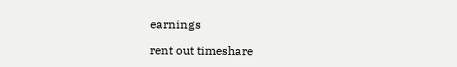earnings

rent out timeshare